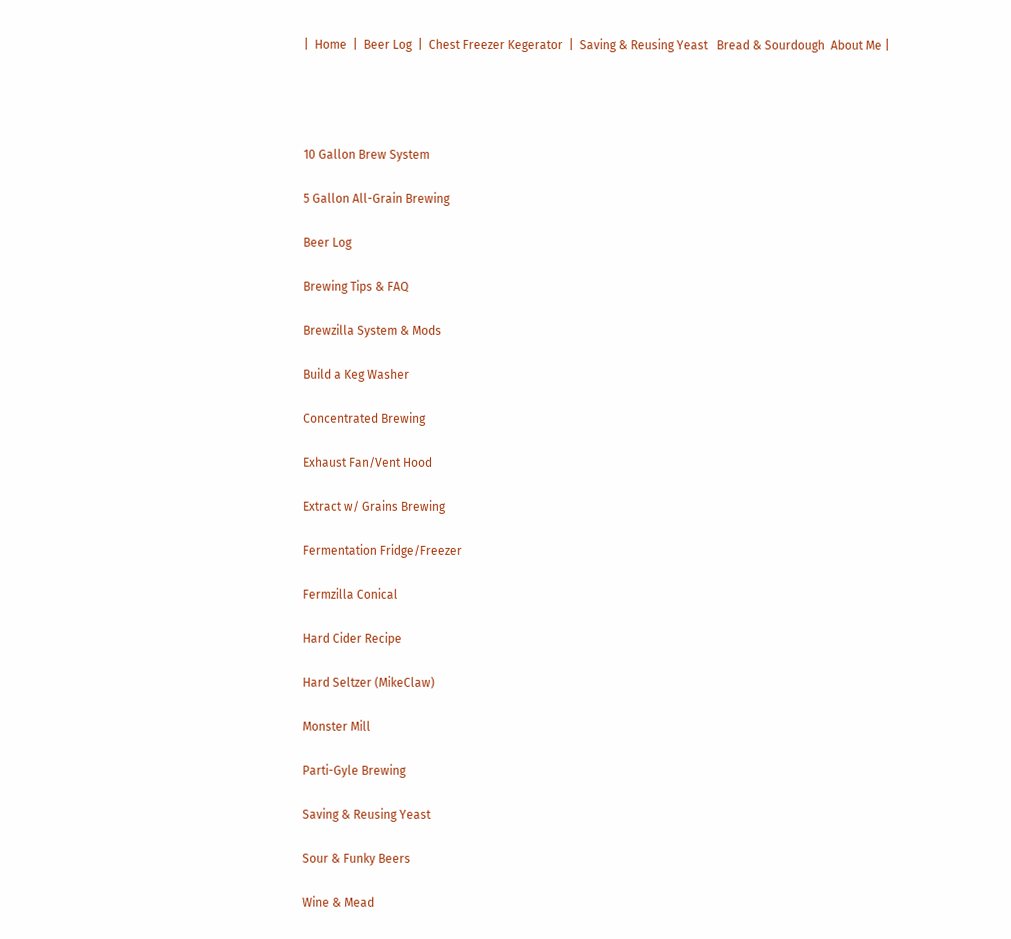|  Home  |  Beer Log  |  Chest Freezer Kegerator  |  Saving & Reusing Yeast   Bread & Sourdough  About Me |




10 Gallon Brew System

5 Gallon All-Grain Brewing

Beer Log

Brewing Tips & FAQ

Brewzilla System & Mods

Build a Keg Washer

Concentrated Brewing

Exhaust Fan/Vent Hood

Extract w/ Grains Brewing

Fermentation Fridge/Freezer

Fermzilla Conical

Hard Cider Recipe

Hard Seltzer (MikeClaw)

Monster Mill

Parti-Gyle Brewing

Saving & Reusing Yeast

Sour & Funky Beers

Wine & Mead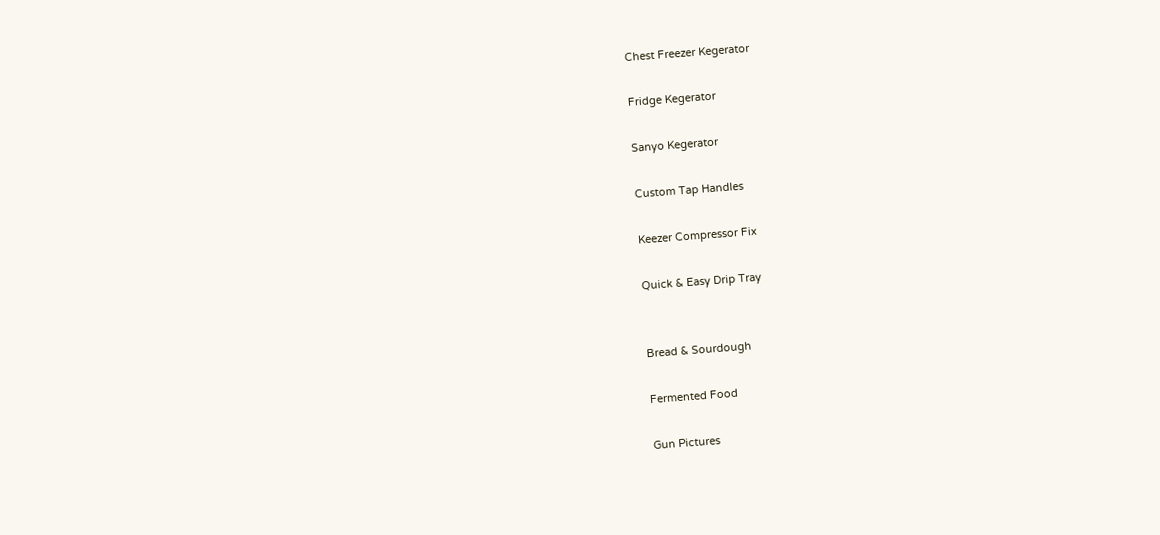Chest Freezer Kegerator

Fridge Kegerator

Sanyo Kegerator

Custom Tap Handles

Keezer Compressor Fix

Quick & Easy Drip Tray


Bread & Sourdough

Fermented Food

Gun Pictures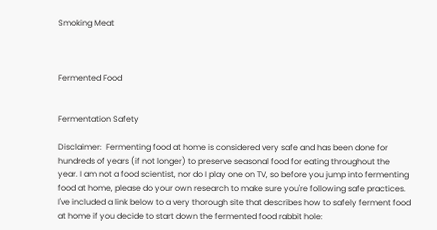Smoking Meat



Fermented Food


Fermentation Safety

Disclaimer:  Fermenting food at home is considered very safe and has been done for hundreds of years (if not longer) to preserve seasonal food for eating throughout the year. I am not a food scientist, nor do I play one on TV, so before you jump into fermenting food at home, please do your own research to make sure you're following safe practices.  I've included a link below to a very thorough site that describes how to safely ferment food at home if you decide to start down the fermented food rabbit hole: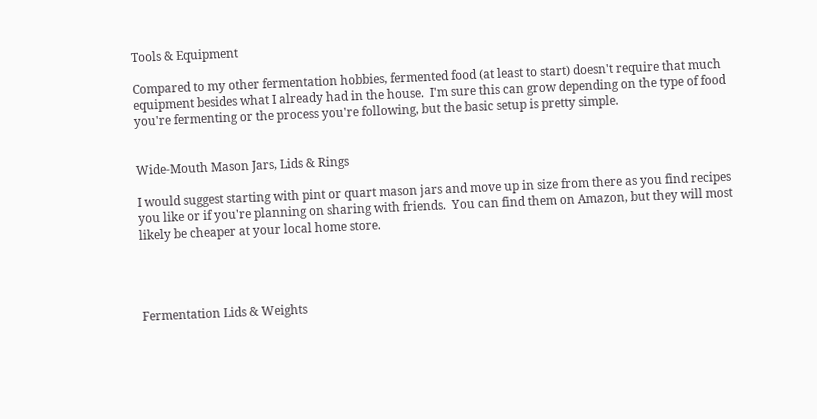Tools & Equipment

Compared to my other fermentation hobbies, fermented food (at least to start) doesn't require that much equipment besides what I already had in the house.  I'm sure this can grow depending on the type of food you're fermenting or the process you're following, but the basic setup is pretty simple.


Wide-Mouth Mason Jars, Lids & Rings

I would suggest starting with pint or quart mason jars and move up in size from there as you find recipes you like or if you're planning on sharing with friends.  You can find them on Amazon, but they will most likely be cheaper at your local home store.




Fermentation Lids & Weights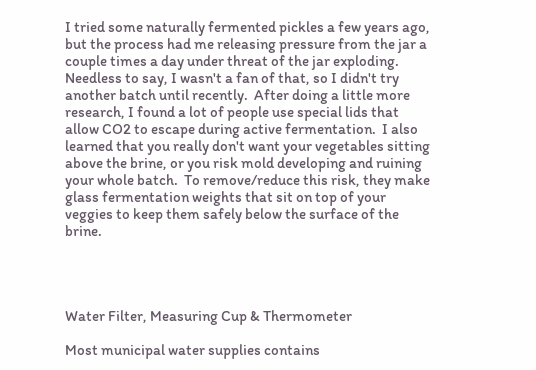I tried some naturally fermented pickles a few years ago, but the process had me releasing pressure from the jar a couple times a day under threat of the jar exploding.  Needless to say, I wasn't a fan of that, so I didn't try another batch until recently.  After doing a little more research, I found a lot of people use special lids that allow CO2 to escape during active fermentation.  I also learned that you really don't want your vegetables sitting above the brine, or you risk mold developing and ruining your whole batch.  To remove/reduce this risk, they make glass fermentation weights that sit on top of your veggies to keep them safely below the surface of the brine.




Water Filter, Measuring Cup & Thermometer

Most municipal water supplies contains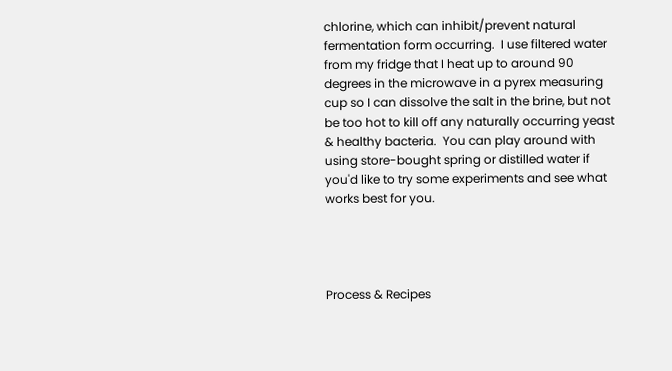chlorine, which can inhibit/prevent natural fermentation form occurring.  I use filtered water from my fridge that I heat up to around 90 degrees in the microwave in a pyrex measuring cup so I can dissolve the salt in the brine, but not be too hot to kill off any naturally occurring yeast & healthy bacteria.  You can play around with using store-bought spring or distilled water if you'd like to try some experiments and see what works best for you.




Process & Recipes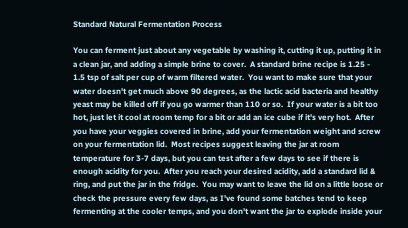Standard Natural Fermentation Process

You can ferment just about any vegetable by washing it, cutting it up, putting it in a clean jar, and adding a simple brine to cover.  A standard brine recipe is 1.25 - 1.5 tsp of salt per cup of warm filtered water.  You want to make sure that your water doesn't get much above 90 degrees, as the lactic acid bacteria and healthy yeast may be killed off if you go warmer than 110 or so.  If your water is a bit too hot, just let it cool at room temp for a bit or add an ice cube if it's very hot.  After you have your veggies covered in brine, add your fermentation weight and screw on your fermentation lid.  Most recipes suggest leaving the jar at room temperature for 3-7 days, but you can test after a few days to see if there is enough acidity for you.  After you reach your desired acidity, add a standard lid & ring, and put the jar in the fridge.  You may want to leave the lid on a little loose or check the pressure every few days, as I've found some batches tend to keep fermenting at the cooler temps, and you don't want the jar to explode inside your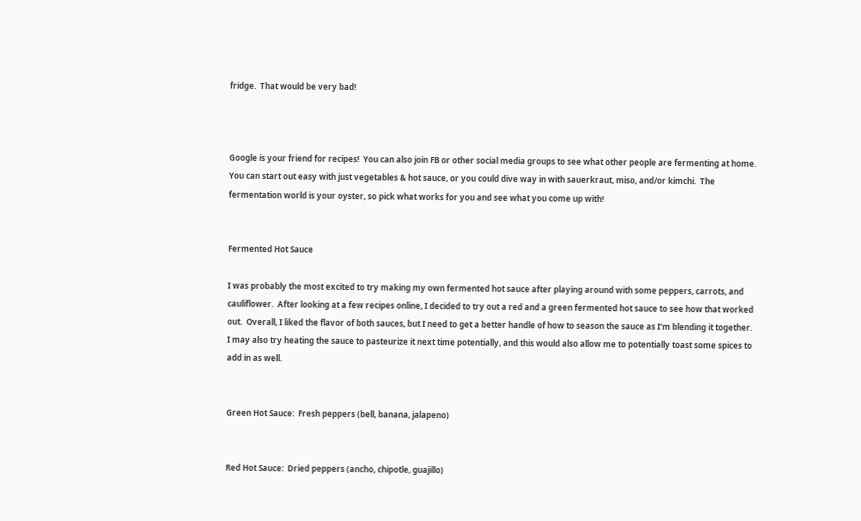fridge.  That would be very bad!



Google is your friend for recipes!  You can also join FB or other social media groups to see what other people are fermenting at home.  You can start out easy with just vegetables & hot sauce, or you could dive way in with sauerkraut, miso, and/or kimchi.  The fermentation world is your oyster, so pick what works for you and see what you come up with!


Fermented Hot Sauce

I was probably the most excited to try making my own fermented hot sauce after playing around with some peppers, carrots, and cauliflower.  After looking at a few recipes online, I decided to try out a red and a green fermented hot sauce to see how that worked out.  Overall, I liked the flavor of both sauces, but I need to get a better handle of how to season the sauce as I'm blending it together.  I may also try heating the sauce to pasteurize it next time potentially, and this would also allow me to potentially toast some spices to add in as well.


Green Hot Sauce:  Fresh peppers (bell, banana, jalapeno)


Red Hot Sauce:  Dried peppers (ancho, chipotle, guajillo)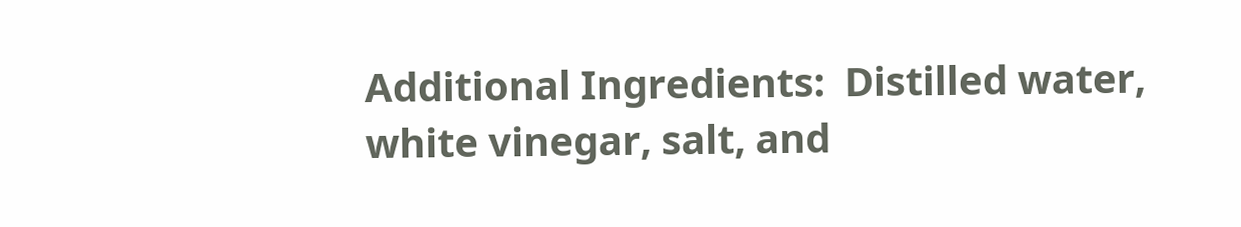Additional Ingredients:  Distilled water, white vinegar, salt, and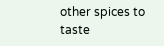other spices to taste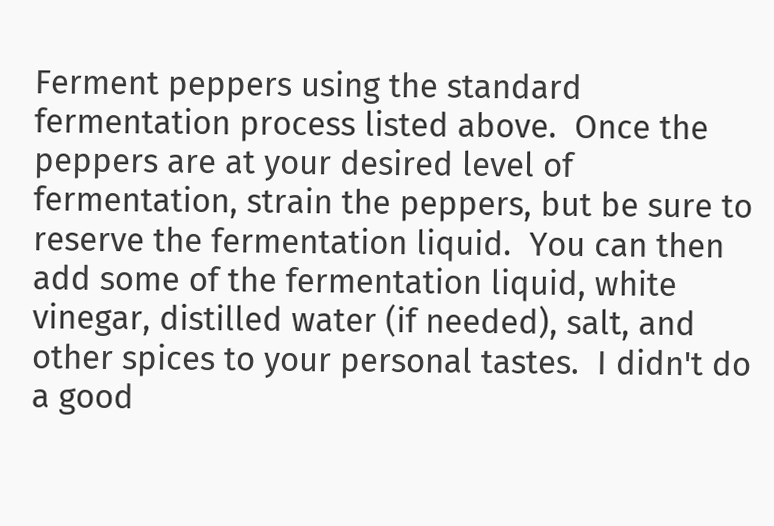Ferment peppers using the standard fermentation process listed above.  Once the peppers are at your desired level of fermentation, strain the peppers, but be sure to reserve the fermentation liquid.  You can then add some of the fermentation liquid, white vinegar, distilled water (if needed), salt, and other spices to your personal tastes.  I didn't do a good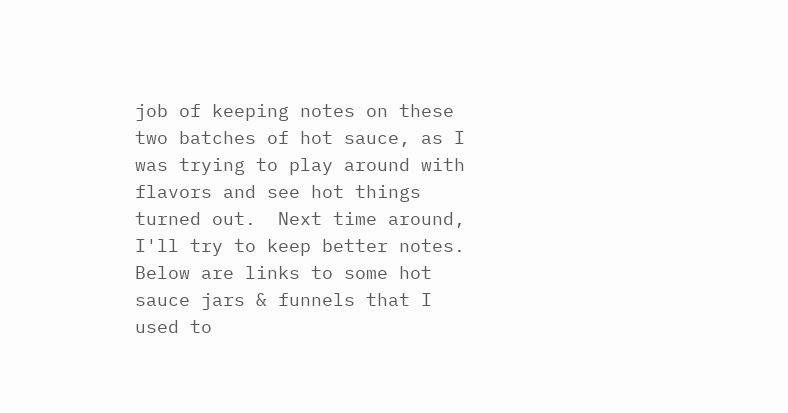job of keeping notes on these two batches of hot sauce, as I was trying to play around with flavors and see hot things turned out.  Next time around, I'll try to keep better notes.  Below are links to some hot sauce jars & funnels that I used to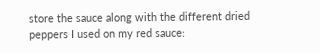store the sauce along with the different dried peppers I used on my red sauce: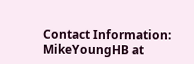Contact Information:  MikeYoungHB at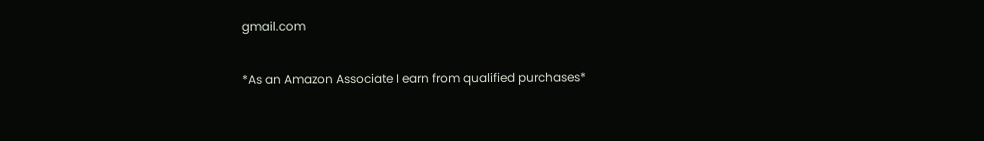gmail.com

*As an Amazon Associate I earn from qualified purchases*